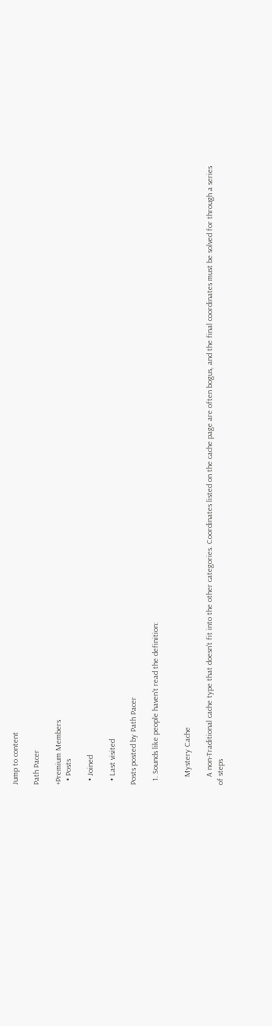Jump to content

Path Pacer

+Premium Members
  • Posts

  • Joined

  • Last visited

Posts posted by Path Pacer

  1. Sounds like people haven't read the definition:


    Mystery Cache

    A non-Traditional cache type that doesn't fit into the other categories. Coordinates listed on the cache page are often bogus, and the final coordinates must be solved for through a series of steps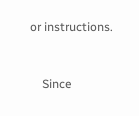or instructions.


    Since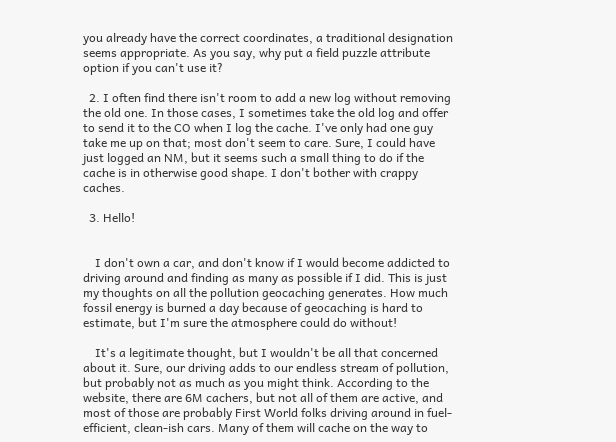you already have the correct coordinates, a traditional designation seems appropriate. As you say, why put a field puzzle attribute option if you can't use it?

  2. I often find there isn't room to add a new log without removing the old one. In those cases, I sometimes take the old log and offer to send it to the CO when I log the cache. I've only had one guy take me up on that; most don't seem to care. Sure, I could have just logged an NM, but it seems such a small thing to do if the cache is in otherwise good shape. I don't bother with crappy caches.

  3. Hello!


    I don't own a car, and don't know if I would become addicted to driving around and finding as many as possible if I did. This is just my thoughts on all the pollution geocaching generates. How much fossil energy is burned a day because of geocaching is hard to estimate, but I'm sure the atmosphere could do without!

    It's a legitimate thought, but I wouldn't be all that concerned about it. Sure, our driving adds to our endless stream of pollution, but probably not as much as you might think. According to the website, there are 6M cachers, but not all of them are active, and most of those are probably First World folks driving around in fuel-efficient, clean-ish cars. Many of them will cache on the way to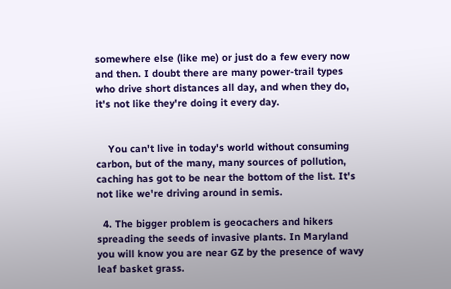somewhere else (like me) or just do a few every now and then. I doubt there are many power-trail types who drive short distances all day, and when they do, it's not like they're doing it every day.


    You can't live in today's world without consuming carbon, but of the many, many sources of pollution, caching has got to be near the bottom of the list. It's not like we're driving around in semis.

  4. The bigger problem is geocachers and hikers spreading the seeds of invasive plants. In Maryland you will know you are near GZ by the presence of wavy leaf basket grass.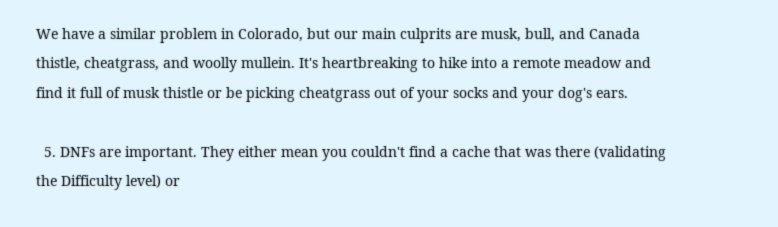We have a similar problem in Colorado, but our main culprits are musk, bull, and Canada thistle, cheatgrass, and woolly mullein. It's heartbreaking to hike into a remote meadow and find it full of musk thistle or be picking cheatgrass out of your socks and your dog's ears.

  5. DNFs are important. They either mean you couldn't find a cache that was there (validating the Difficulty level) or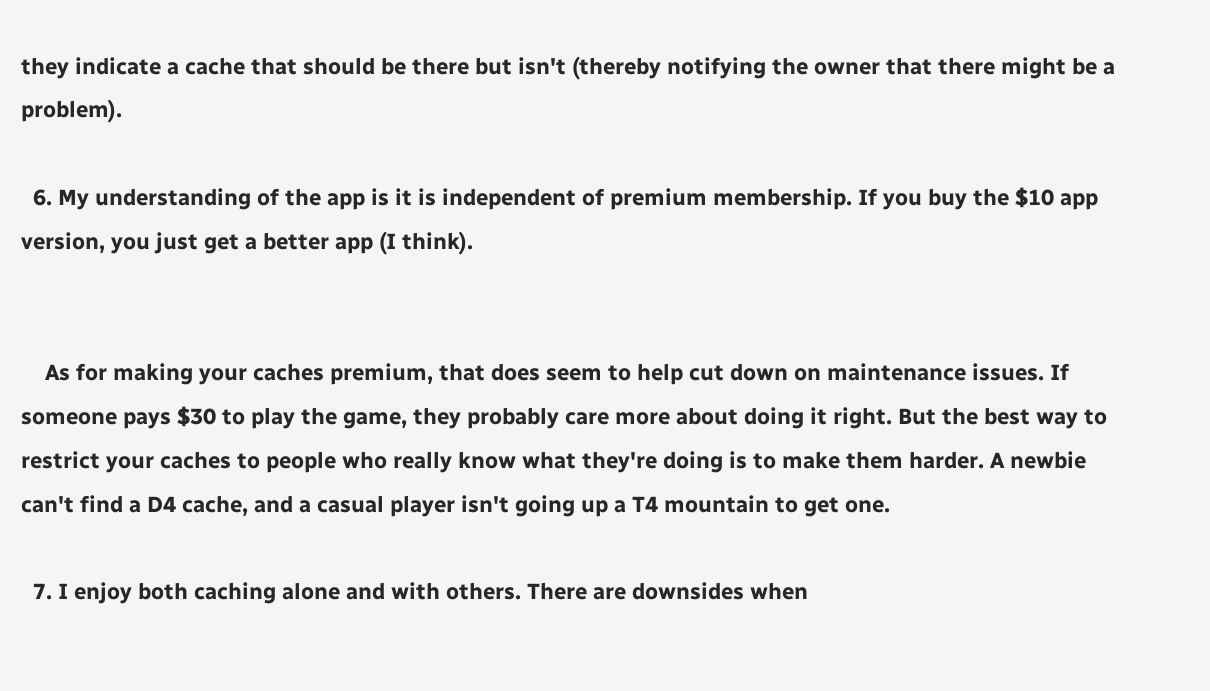they indicate a cache that should be there but isn't (thereby notifying the owner that there might be a problem).

  6. My understanding of the app is it is independent of premium membership. If you buy the $10 app version, you just get a better app (I think).


    As for making your caches premium, that does seem to help cut down on maintenance issues. If someone pays $30 to play the game, they probably care more about doing it right. But the best way to restrict your caches to people who really know what they're doing is to make them harder. A newbie can't find a D4 cache, and a casual player isn't going up a T4 mountain to get one.

  7. I enjoy both caching alone and with others. There are downsides when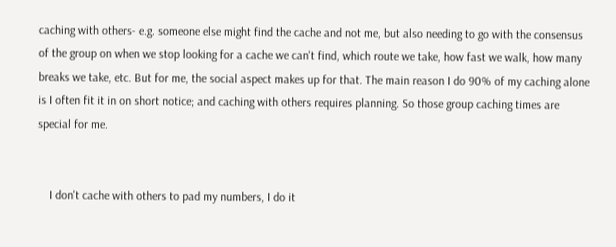caching with others- e.g. someone else might find the cache and not me, but also needing to go with the consensus of the group on when we stop looking for a cache we can't find, which route we take, how fast we walk, how many breaks we take, etc. But for me, the social aspect makes up for that. The main reason I do 90% of my caching alone is I often fit it in on short notice; and caching with others requires planning. So those group caching times are special for me.


    I don't cache with others to pad my numbers, I do it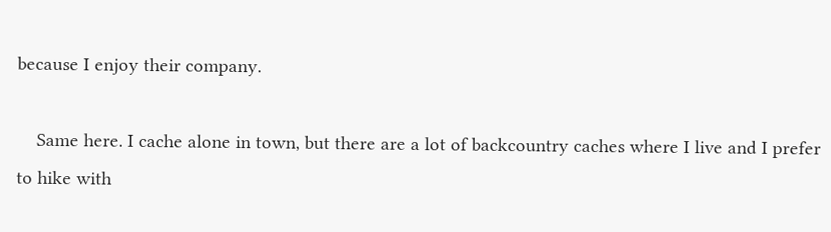because I enjoy their company.

    Same here. I cache alone in town, but there are a lot of backcountry caches where I live and I prefer to hike with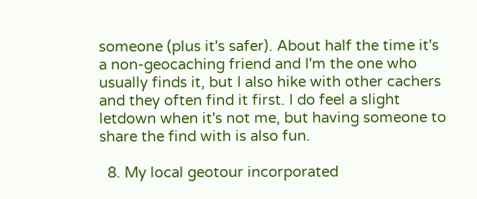someone (plus it's safer). About half the time it's a non-geocaching friend and I'm the one who usually finds it, but I also hike with other cachers and they often find it first. I do feel a slight letdown when it's not me, but having someone to share the find with is also fun.

  8. My local geotour incorporated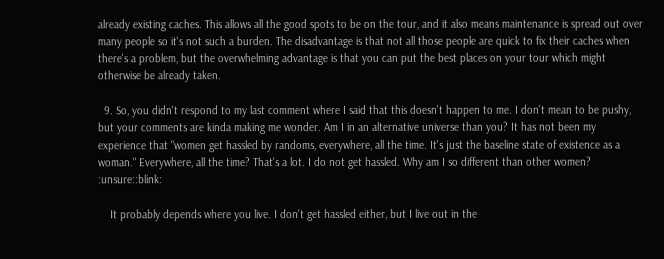already existing caches. This allows all the good spots to be on the tour, and it also means maintenance is spread out over many people so it's not such a burden. The disadvantage is that not all those people are quick to fix their caches when there's a problem, but the overwhelming advantage is that you can put the best places on your tour which might otherwise be already taken.

  9. So, you didn't respond to my last comment where I said that this doesn't happen to me. I don't mean to be pushy, but your comments are kinda making me wonder. Am I in an alternative universe than you? It has not been my experience that "women get hassled by randoms, everywhere, all the time. It's just the baseline state of existence as a woman." Everywhere, all the time? That's a lot. I do not get hassled. Why am I so different than other women? :unsure::blink:

    It probably depends where you live. I don't get hassled either, but I live out in the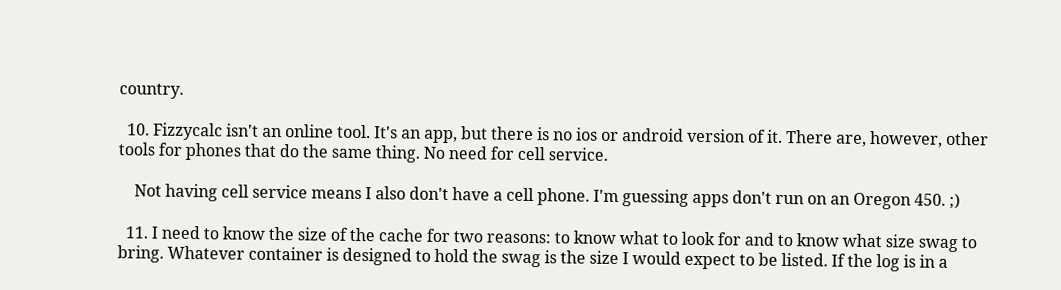country.

  10. Fizzycalc isn't an online tool. It's an app, but there is no ios or android version of it. There are, however, other tools for phones that do the same thing. No need for cell service.

    Not having cell service means I also don't have a cell phone. I'm guessing apps don't run on an Oregon 450. ;)

  11. I need to know the size of the cache for two reasons: to know what to look for and to know what size swag to bring. Whatever container is designed to hold the swag is the size I would expect to be listed. If the log is in a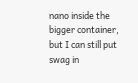nano inside the bigger container, but I can still put swag in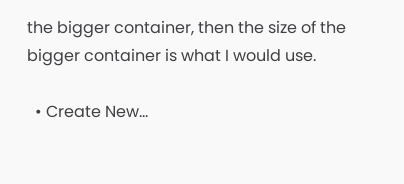the bigger container, then the size of the bigger container is what I would use.

  • Create New...